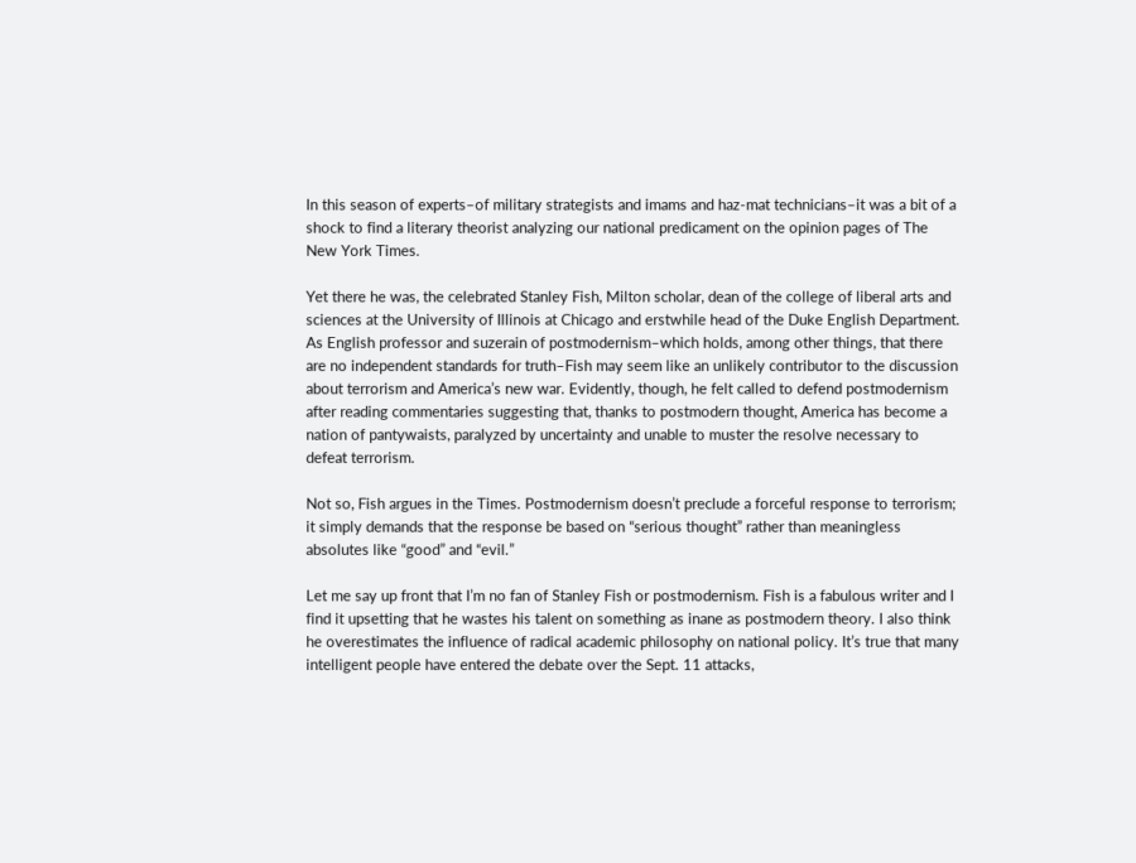In this season of experts–of military strategists and imams and haz-mat technicians–it was a bit of a shock to find a literary theorist analyzing our national predicament on the opinion pages of The New York Times.

Yet there he was, the celebrated Stanley Fish, Milton scholar, dean of the college of liberal arts and sciences at the University of Illinois at Chicago and erstwhile head of the Duke English Department. As English professor and suzerain of postmodernism–which holds, among other things, that there are no independent standards for truth–Fish may seem like an unlikely contributor to the discussion about terrorism and America’s new war. Evidently, though, he felt called to defend postmodernism after reading commentaries suggesting that, thanks to postmodern thought, America has become a nation of pantywaists, paralyzed by uncertainty and unable to muster the resolve necessary to defeat terrorism.

Not so, Fish argues in the Times. Postmodernism doesn’t preclude a forceful response to terrorism; it simply demands that the response be based on “serious thought” rather than meaningless absolutes like “good” and “evil.”

Let me say up front that I’m no fan of Stanley Fish or postmodernism. Fish is a fabulous writer and I find it upsetting that he wastes his talent on something as inane as postmodern theory. I also think he overestimates the influence of radical academic philosophy on national policy. It’s true that many intelligent people have entered the debate over the Sept. 11 attacks,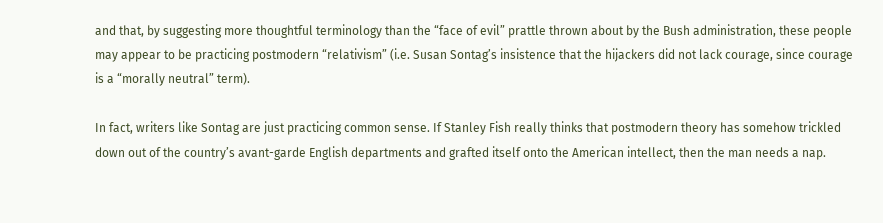and that, by suggesting more thoughtful terminology than the “face of evil” prattle thrown about by the Bush administration, these people may appear to be practicing postmodern “relativism” (i.e. Susan Sontag’s insistence that the hijackers did not lack courage, since courage is a “morally neutral” term).

In fact, writers like Sontag are just practicing common sense. If Stanley Fish really thinks that postmodern theory has somehow trickled down out of the country’s avant-garde English departments and grafted itself onto the American intellect, then the man needs a nap.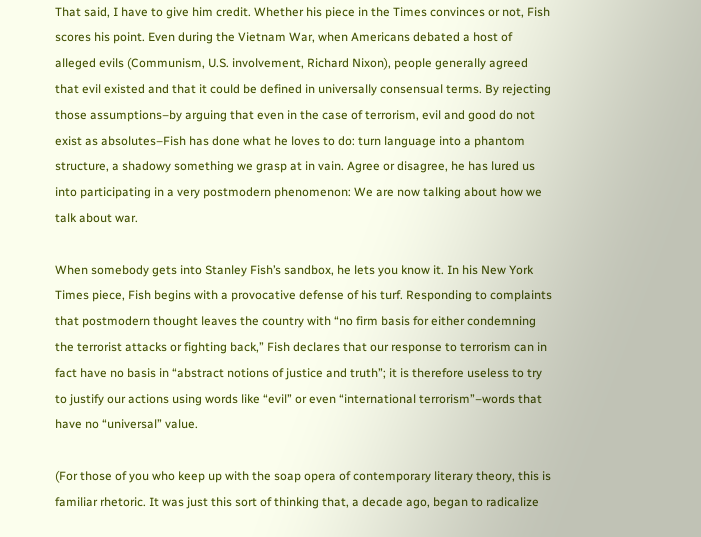That said, I have to give him credit. Whether his piece in the Times convinces or not, Fish scores his point. Even during the Vietnam War, when Americans debated a host of alleged evils (Communism, U.S. involvement, Richard Nixon), people generally agreed that evil existed and that it could be defined in universally consensual terms. By rejecting those assumptions–by arguing that even in the case of terrorism, evil and good do not exist as absolutes–Fish has done what he loves to do: turn language into a phantom structure, a shadowy something we grasp at in vain. Agree or disagree, he has lured us into participating in a very postmodern phenomenon: We are now talking about how we talk about war.

When somebody gets into Stanley Fish’s sandbox, he lets you know it. In his New York Times piece, Fish begins with a provocative defense of his turf. Responding to complaints that postmodern thought leaves the country with “no firm basis for either condemning the terrorist attacks or fighting back,” Fish declares that our response to terrorism can in fact have no basis in “abstract notions of justice and truth”; it is therefore useless to try to justify our actions using words like “evil” or even “international terrorism”–words that have no “universal” value.

(For those of you who keep up with the soap opera of contemporary literary theory, this is familiar rhetoric. It was just this sort of thinking that, a decade ago, began to radicalize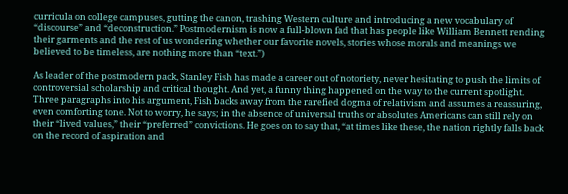curricula on college campuses, gutting the canon, trashing Western culture and introducing a new vocabulary of “discourse” and “deconstruction.” Postmodernism is now a full-blown fad that has people like William Bennett rending their garments and the rest of us wondering whether our favorite novels, stories whose morals and meanings we believed to be timeless, are nothing more than “text.”)

As leader of the postmodern pack, Stanley Fish has made a career out of notoriety, never hesitating to push the limits of controversial scholarship and critical thought. And yet, a funny thing happened on the way to the current spotlight. Three paragraphs into his argument, Fish backs away from the rarefied dogma of relativism and assumes a reassuring, even comforting tone. Not to worry, he says; in the absence of universal truths or absolutes Americans can still rely on their “lived values,” their “preferred” convictions. He goes on to say that, “at times like these, the nation rightly falls back on the record of aspiration and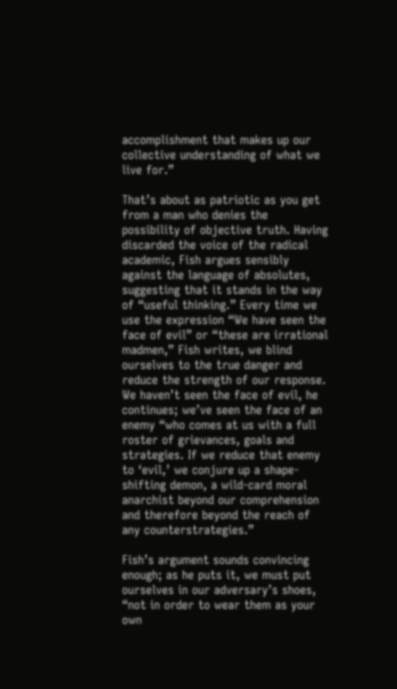accomplishment that makes up our collective understanding of what we live for.”

That’s about as patriotic as you get from a man who denies the possibility of objective truth. Having discarded the voice of the radical academic, Fish argues sensibly against the language of absolutes, suggesting that it stands in the way of “useful thinking.” Every time we use the expression “We have seen the face of evil” or “these are irrational madmen,” Fish writes, we blind ourselves to the true danger and reduce the strength of our response. We haven’t seen the face of evil, he continues; we’ve seen the face of an enemy “who comes at us with a full roster of grievances, goals and strategies. If we reduce that enemy to ‘evil,’ we conjure up a shape-shifting demon, a wild-card moral anarchist beyond our comprehension and therefore beyond the reach of any counterstrategies.”

Fish’s argument sounds convincing enough; as he puts it, we must put ourselves in our adversary’s shoes, “not in order to wear them as your own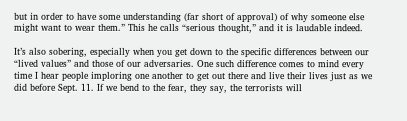but in order to have some understanding (far short of approval) of why someone else might want to wear them.” This he calls “serious thought,” and it is laudable indeed.

It’s also sobering, especially when you get down to the specific differences between our “lived values” and those of our adversaries. One such difference comes to mind every time I hear people imploring one another to get out there and live their lives just as we did before Sept. 11. If we bend to the fear, they say, the terrorists will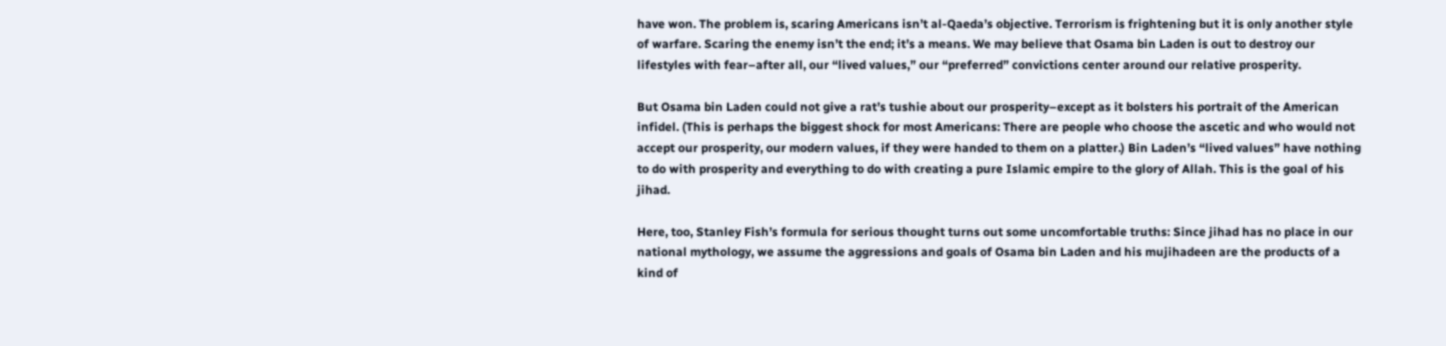have won. The problem is, scaring Americans isn’t al-Qaeda’s objective. Terrorism is frightening but it is only another style of warfare. Scaring the enemy isn’t the end; it’s a means. We may believe that Osama bin Laden is out to destroy our lifestyles with fear–after all, our “lived values,” our “preferred” convictions center around our relative prosperity.

But Osama bin Laden could not give a rat’s tushie about our prosperity–except as it bolsters his portrait of the American infidel. (This is perhaps the biggest shock for most Americans: There are people who choose the ascetic and who would not accept our prosperity, our modern values, if they were handed to them on a platter.) Bin Laden’s “lived values” have nothing to do with prosperity and everything to do with creating a pure Islamic empire to the glory of Allah. This is the goal of his jihad.

Here, too, Stanley Fish’s formula for serious thought turns out some uncomfortable truths: Since jihad has no place in our national mythology, we assume the aggressions and goals of Osama bin Laden and his mujihadeen are the products of a kind of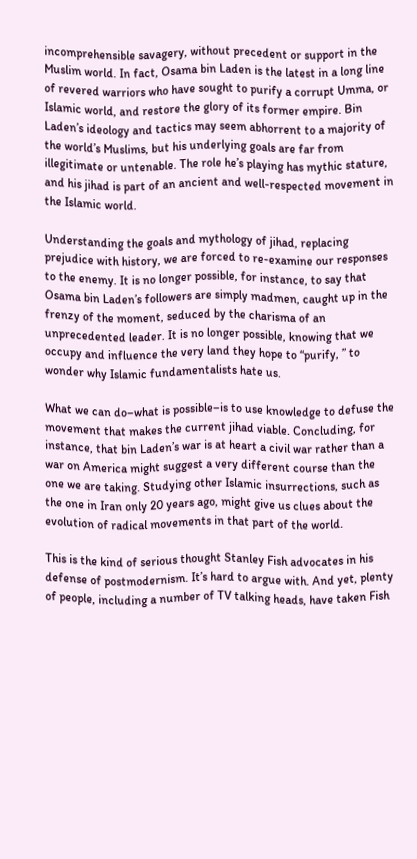incomprehensible savagery, without precedent or support in the Muslim world. In fact, Osama bin Laden is the latest in a long line of revered warriors who have sought to purify a corrupt Umma, or Islamic world, and restore the glory of its former empire. Bin Laden’s ideology and tactics may seem abhorrent to a majority of the world’s Muslims, but his underlying goals are far from illegitimate or untenable. The role he’s playing has mythic stature, and his jihad is part of an ancient and well-respected movement in the Islamic world.

Understanding the goals and mythology of jihad, replacing prejudice with history, we are forced to re-examine our responses to the enemy. It is no longer possible, for instance, to say that Osama bin Laden’s followers are simply madmen, caught up in the frenzy of the moment, seduced by the charisma of an unprecedented leader. It is no longer possible, knowing that we occupy and influence the very land they hope to “purify, ” to wonder why Islamic fundamentalists hate us.

What we can do–what is possible–is to use knowledge to defuse the movement that makes the current jihad viable. Concluding, for instance, that bin Laden’s war is at heart a civil war rather than a war on America might suggest a very different course than the one we are taking. Studying other Islamic insurrections, such as the one in Iran only 20 years ago, might give us clues about the evolution of radical movements in that part of the world.

This is the kind of serious thought Stanley Fish advocates in his defense of postmodernism. It’s hard to argue with. And yet, plenty of people, including a number of TV talking heads, have taken Fish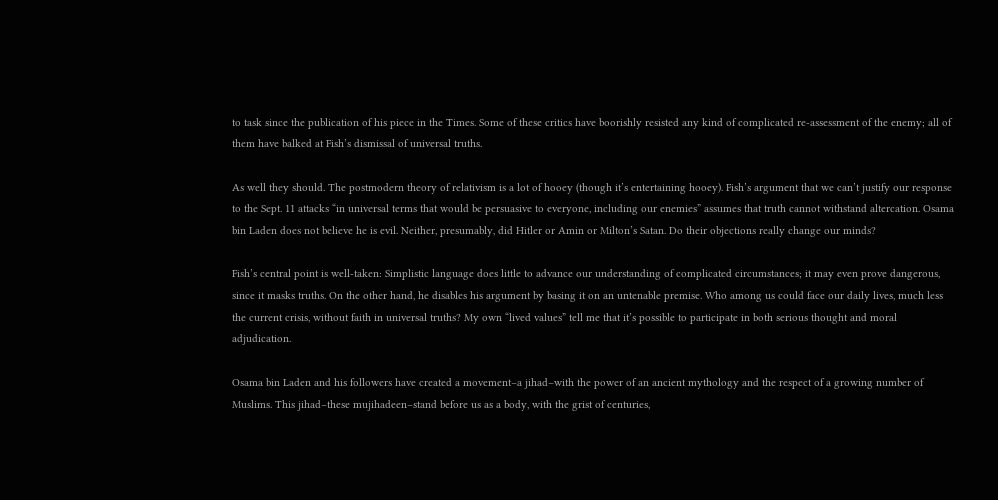to task since the publication of his piece in the Times. Some of these critics have boorishly resisted any kind of complicated re-assessment of the enemy; all of them have balked at Fish’s dismissal of universal truths.

As well they should. The postmodern theory of relativism is a lot of hooey (though it’s entertaining hooey). Fish’s argument that we can’t justify our response to the Sept. 11 attacks “in universal terms that would be persuasive to everyone, including our enemies” assumes that truth cannot withstand altercation. Osama bin Laden does not believe he is evil. Neither, presumably, did Hitler or Amin or Milton’s Satan. Do their objections really change our minds?

Fish’s central point is well-taken: Simplistic language does little to advance our understanding of complicated circumstances; it may even prove dangerous, since it masks truths. On the other hand, he disables his argument by basing it on an untenable premise. Who among us could face our daily lives, much less the current crisis, without faith in universal truths? My own “lived values” tell me that it’s possible to participate in both serious thought and moral adjudication.

Osama bin Laden and his followers have created a movement–a jihad–with the power of an ancient mythology and the respect of a growing number of Muslims. This jihad–these mujihadeen–stand before us as a body, with the grist of centuries,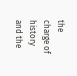the charge of history and the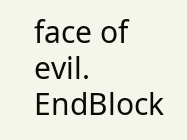face of evil. EndBlock